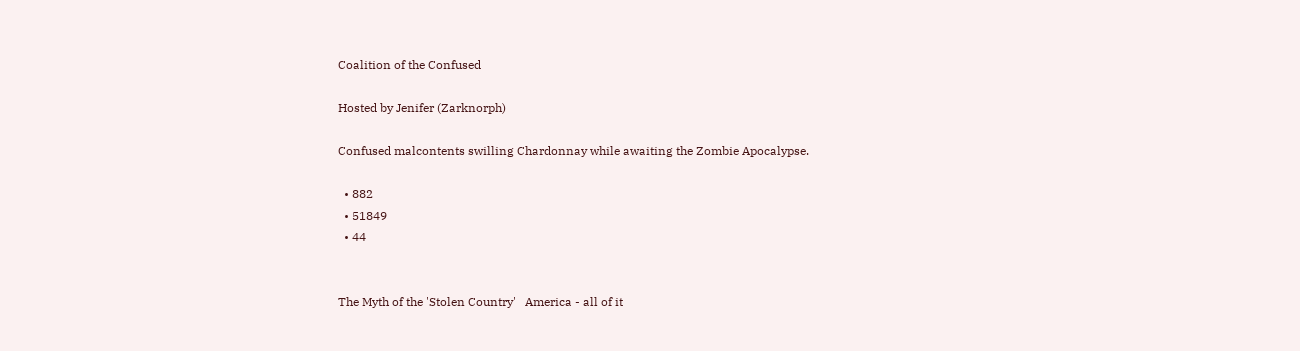Coalition of the Confused

Hosted by Jenifer (Zarknorph)

Confused malcontents swilling Chardonnay while awaiting the Zombie Apocalypse.

  • 882
  • 51849
  • 44


The Myth of the 'Stolen Country'   America - all of it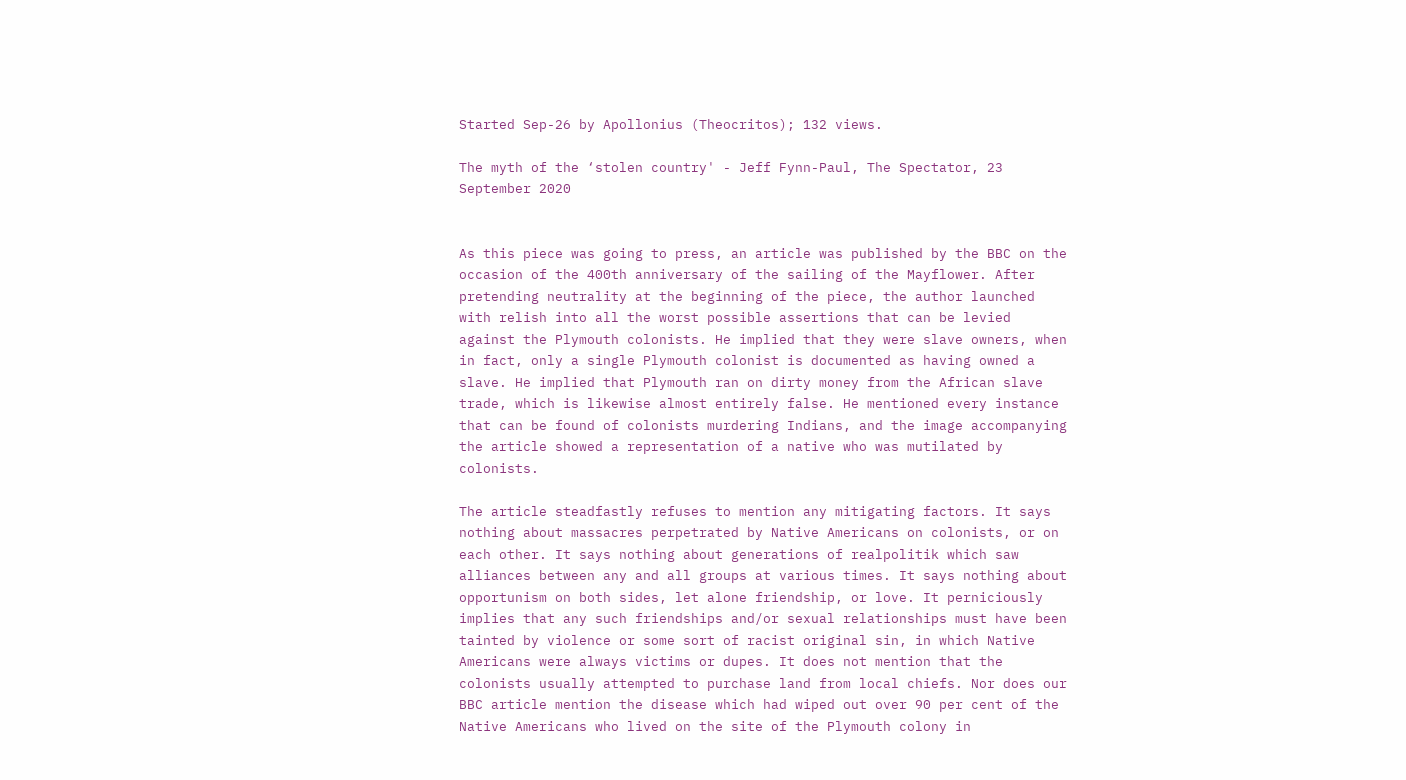Started Sep-26 by Apollonius (Theocritos); 132 views.

The myth of the ‘stolen country' - Jeff Fynn-Paul, The Spectator, 23 September 2020


As this piece was going to press, an article was published by the BBC on the occasion of the 400th anniversary of the sailing of the Mayflower. After pretending neutrality at the beginning of the piece, the author launched with relish into all the worst possible assertions that can be levied against the Plymouth colonists. He implied that they were slave owners, when in fact, only a single Plymouth colonist is documented as having owned a slave. He implied that Plymouth ran on dirty money from the African slave trade, which is likewise almost entirely false. He mentioned every instance that can be found of colonists murdering Indians, and the image accompanying the article showed a representation of a native who was mutilated by colonists.

The article steadfastly refuses to mention any mitigating factors. It says nothing about massacres perpetrated by Native Americans on colonists, or on each other. It says nothing about generations of realpolitik which saw alliances between any and all groups at various times. It says nothing about opportunism on both sides, let alone friendship, or love. It perniciously implies that any such friendships and/or sexual relationships must have been tainted by violence or some sort of racist original sin, in which Native Americans were always victims or dupes. It does not mention that the colonists usually attempted to purchase land from local chiefs. Nor does our BBC article mention the disease which had wiped out over 90 per cent of the Native Americans who lived on the site of the Plymouth colony in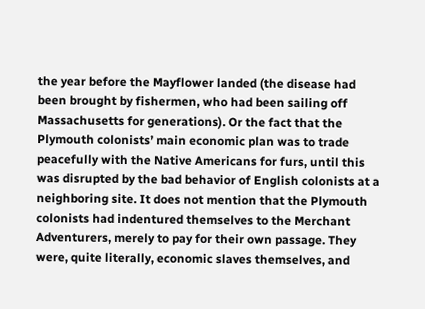the year before the Mayflower landed (the disease had been brought by fishermen, who had been sailing off Massachusetts for generations). Or the fact that the Plymouth colonists’ main economic plan was to trade peacefully with the Native Americans for furs, until this was disrupted by the bad behavior of English colonists at a neighboring site. It does not mention that the Plymouth colonists had indentured themselves to the Merchant Adventurers, merely to pay for their own passage. They were, quite literally, economic slaves themselves, and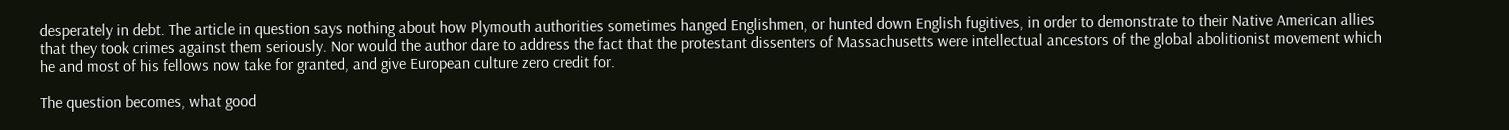desperately in debt. The article in question says nothing about how Plymouth authorities sometimes hanged Englishmen, or hunted down English fugitives, in order to demonstrate to their Native American allies that they took crimes against them seriously. Nor would the author dare to address the fact that the protestant dissenters of Massachusetts were intellectual ancestors of the global abolitionist movement which he and most of his fellows now take for granted, and give European culture zero credit for.

The question becomes, what good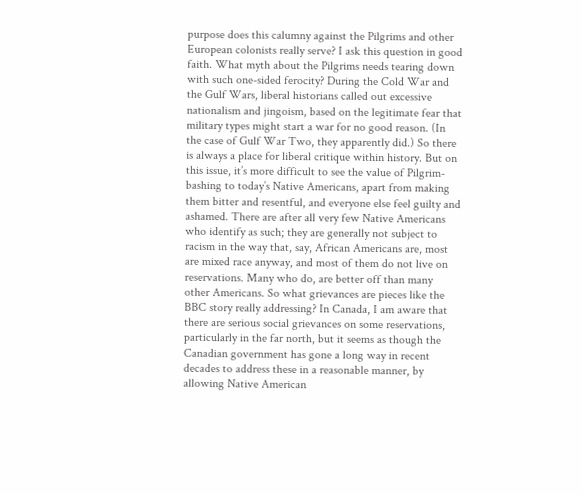purpose does this calumny against the Pilgrims and other European colonists really serve? I ask this question in good faith. What myth about the Pilgrims needs tearing down with such one-sided ferocity? During the Cold War and the Gulf Wars, liberal historians called out excessive nationalism and jingoism, based on the legitimate fear that military types might start a war for no good reason. (In the case of Gulf War Two, they apparently did.) So there is always a place for liberal critique within history. But on this issue, it’s more difficult to see the value of Pilgrim-bashing to today’s Native Americans, apart from making them bitter and resentful, and everyone else feel guilty and ashamed. There are after all very few Native Americans who identify as such; they are generally not subject to racism in the way that, say, African Americans are, most are mixed race anyway, and most of them do not live on reservations. Many who do, are better off than many other Americans. So what grievances are pieces like the BBC story really addressing? In Canada, I am aware that there are serious social grievances on some reservations, particularly in the far north, but it seems as though the Canadian government has gone a long way in recent decades to address these in a reasonable manner, by allowing Native American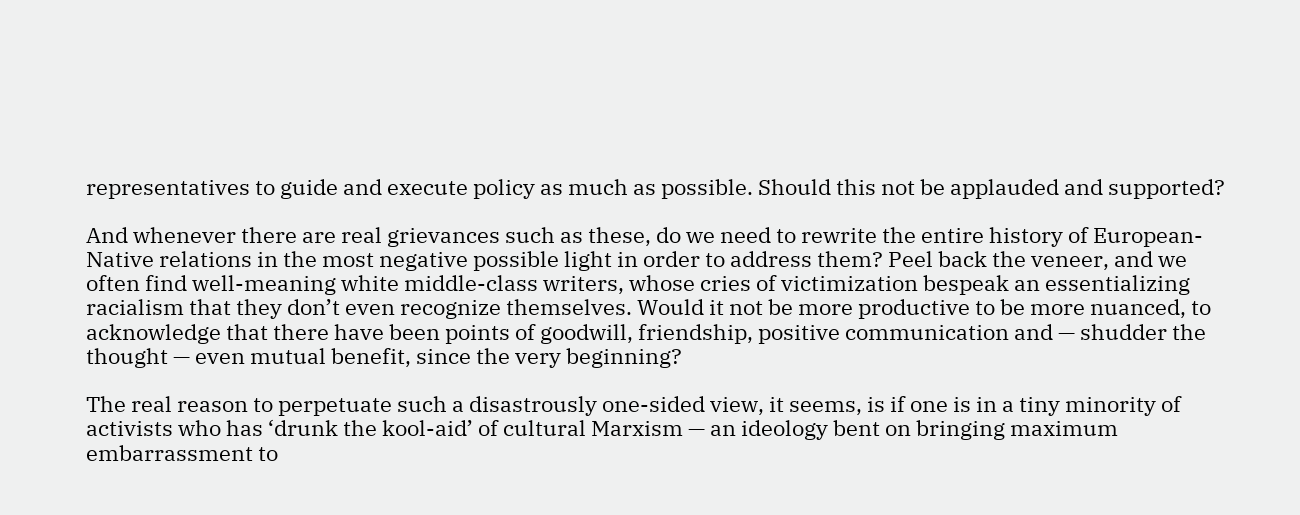representatives to guide and execute policy as much as possible. Should this not be applauded and supported?

And whenever there are real grievances such as these, do we need to rewrite the entire history of European-Native relations in the most negative possible light in order to address them? Peel back the veneer, and we often find well-meaning white middle-class writers, whose cries of victimization bespeak an essentializing racialism that they don’t even recognize themselves. Would it not be more productive to be more nuanced, to acknowledge that there have been points of goodwill, friendship, positive communication and — shudder the thought — even mutual benefit, since the very beginning?

The real reason to perpetuate such a disastrously one-sided view, it seems, is if one is in a tiny minority of activists who has ‘drunk the kool-aid’ of cultural Marxism — an ideology bent on bringing maximum embarrassment to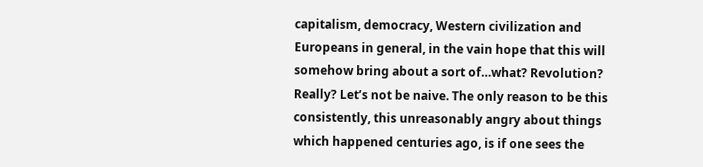capitalism, democracy, Western civilization and Europeans in general, in the vain hope that this will somehow bring about a sort of…what? Revolution? Really? Let’s not be naive. The only reason to be this consistently, this unreasonably angry about things which happened centuries ago, is if one sees the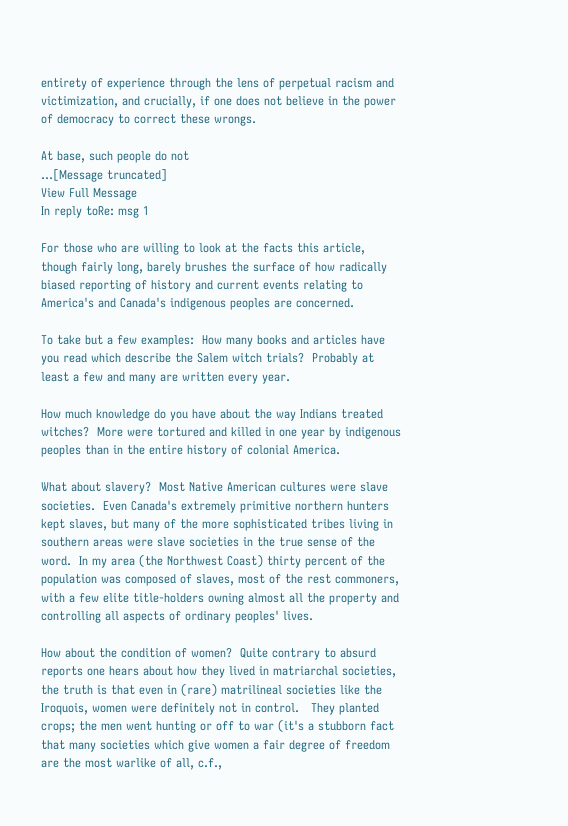entirety of experience through the lens of perpetual racism and victimization, and crucially, if one does not believe in the power of democracy to correct these wrongs.

At base, such people do not
...[Message truncated]
View Full Message
In reply toRe: msg 1

For those who are willing to look at the facts this article, though fairly long, barely brushes the surface of how radically biased reporting of history and current events relating to America's and Canada's indigenous peoples are concerned.

To take but a few examples:  How many books and articles have you read which describe the Salem witch trials?  Probably at least a few and many are written every year.

How much knowledge do you have about the way Indians treated witches?  More were tortured and killed in one year by indigenous peoples than in the entire history of colonial America.

What about slavery?  Most Native American cultures were slave societies.  Even Canada's extremely primitive northern hunters kept slaves, but many of the more sophisticated tribes living in southern areas were slave societies in the true sense of the word.  In my area (the Northwest Coast) thirty percent of the population was composed of slaves, most of the rest commoners, with a few elite title-holders owning almost all the property and controlling all aspects of ordinary peoples' lives.

How about the condition of women?  Quite contrary to absurd reports one hears about how they lived in matriarchal societies, the truth is that even in (rare) matrilineal societies like the Iroquois, women were definitely not in control.   They planted crops; the men went hunting or off to war (it's a stubborn fact that many societies which give women a fair degree of freedom are the most warlike of all, c.f.,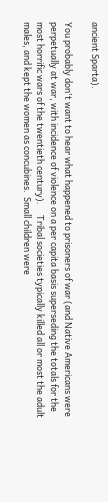ancient Sparta).

You probably don't want to hear what happened to prisoners of war (and Native Americans were perpetually at war, with incidence of violence on a per capita basis superseding the totals for the most horrific wars of the twentieth century).     Tribal societies typically killed all or most the adult males, and kept the women as concubines.  Small children were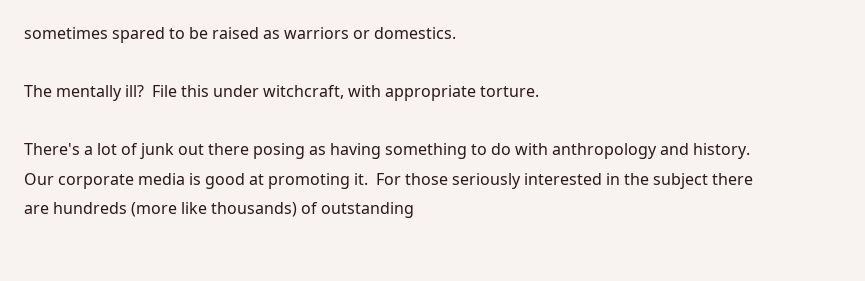sometimes spared to be raised as warriors or domestics.

The mentally ill?  File this under witchcraft, with appropriate torture.

There's a lot of junk out there posing as having something to do with anthropology and history.  Our corporate media is good at promoting it.  For those seriously interested in the subject there are hundreds (more like thousands) of outstanding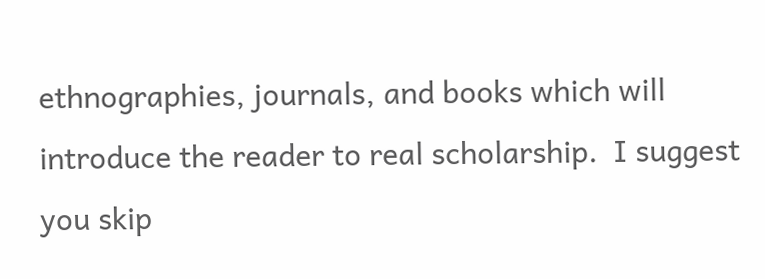ethnographies, journals, and books which will introduce the reader to real scholarship.  I suggest you skip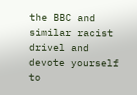the BBC and similar racist drivel and devote yourself to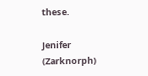these.

Jenifer (Zarknorph)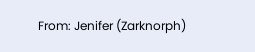From: Jenifer (Zarknorph)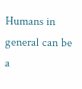Humans in general can be a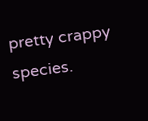pretty crappy species.